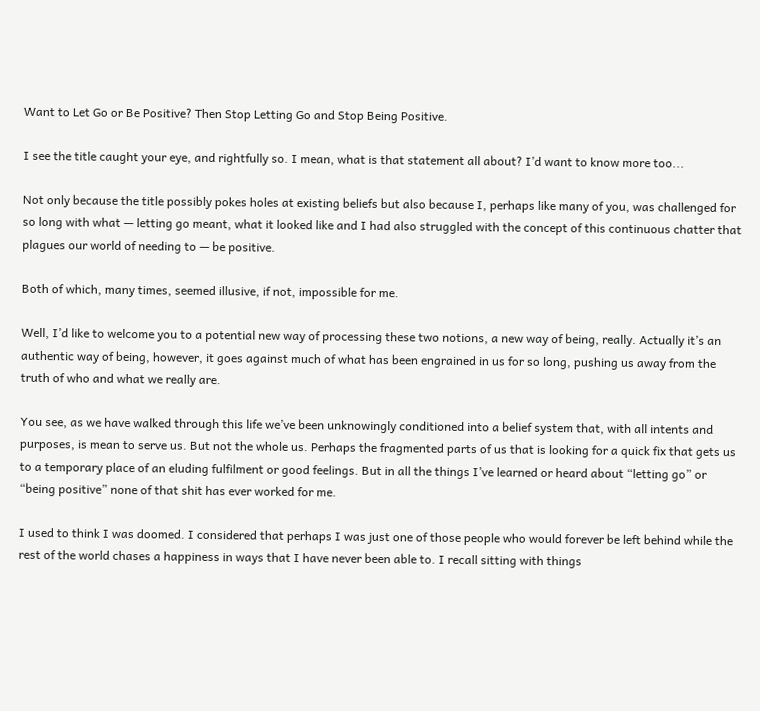Want to Let Go or Be Positive? Then Stop Letting Go and Stop Being Positive.

I see the title caught your eye, and rightfully so. I mean, what is that statement all about? I’d want to know more too...

Not only because the title possibly pokes holes at existing beliefs but also because I, perhaps like many of you, was challenged for so long with what — letting go meant, what it looked like and I had also struggled with the concept of this continuous chatter that plagues our world of needing to — be positive.

Both of which, many times, seemed illusive, if not, impossible for me.

Well, I’d like to welcome you to a potential new way of processing these two notions, a new way of being, really. Actually it’s an authentic way of being, however, it goes against much of what has been engrained in us for so long, pushing us away from the truth of who and what we really are.

You see, as we have walked through this life we’ve been unknowingly conditioned into a belief system that, with all intents and purposes, is mean to serve us. But not the whole us. Perhaps the fragmented parts of us that is looking for a quick fix that gets us to a temporary place of an eluding fulfilment or good feelings. But in all the things I’ve learned or heard about “letting go” or “being positive” none of that shit has ever worked for me.

I used to think I was doomed. I considered that perhaps I was just one of those people who would forever be left behind while the rest of the world chases a happiness in ways that I have never been able to. I recall sitting with things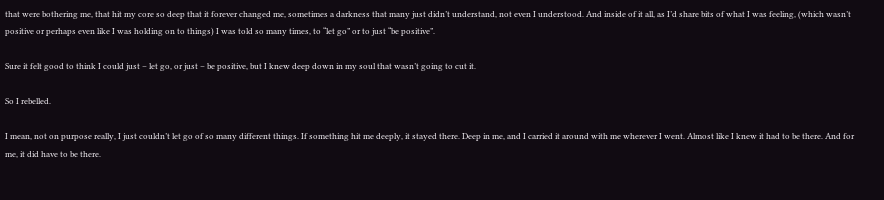that were bothering me, that hit my core so deep that it forever changed me, sometimes a darkness that many just didn’t understand, not even I understood. And inside of it all, as I’d share bits of what I was feeling, (which wasn’t positive or perhaps even like I was holding on to things) I was told so many times, to “let go” or to just “be positive”.

Sure it felt good to think I could just – let go, or just – be positive, but I knew deep down in my soul that wasn’t going to cut it.

So I rebelled.

I mean, not on purpose really, I just couldn’t let go of so many different things. If something hit me deeply, it stayed there. Deep in me, and I carried it around with me wherever I went. Almost like I knew it had to be there. And for me, it did have to be there.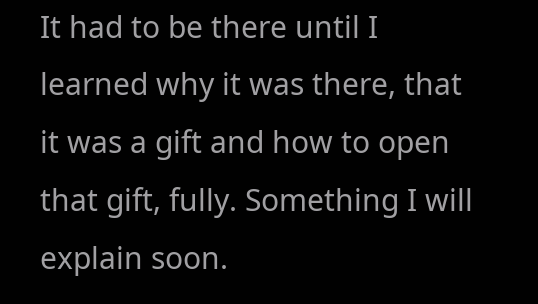It had to be there until I learned why it was there, that it was a gift and how to open that gift, fully. Something I will explain soon.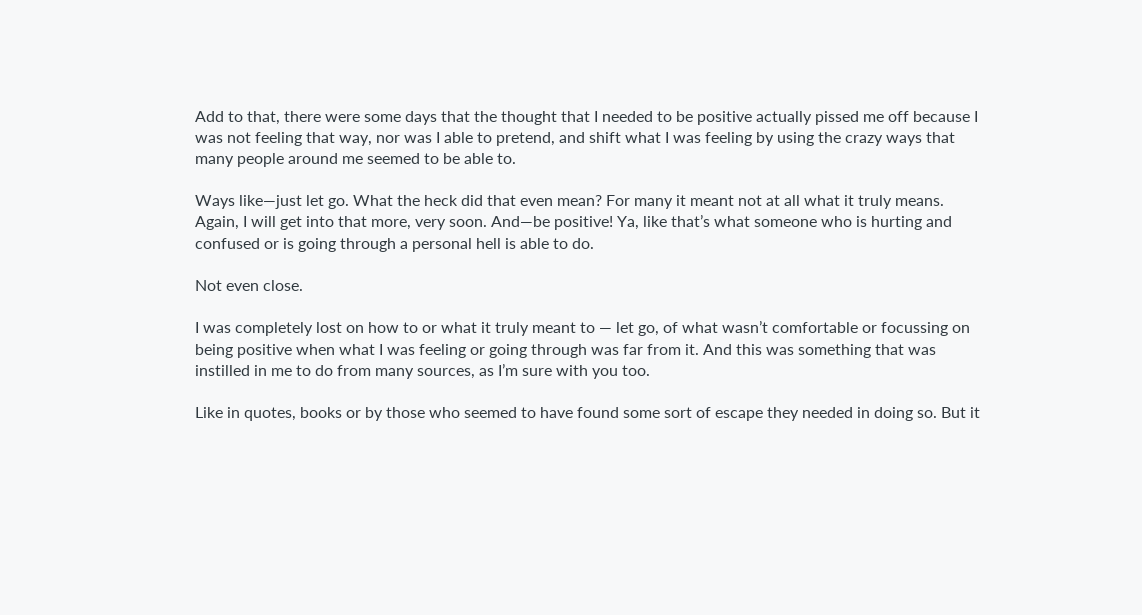Add to that, there were some days that the thought that I needed to be positive actually pissed me off because I was not feeling that way, nor was I able to pretend, and shift what I was feeling by using the crazy ways that many people around me seemed to be able to.

Ways like—just let go. What the heck did that even mean? For many it meant not at all what it truly means. Again, I will get into that more, very soon. And—be positive! Ya, like that’s what someone who is hurting and confused or is going through a personal hell is able to do.

Not even close.

I was completely lost on how to or what it truly meant to — let go, of what wasn’t comfortable or focussing on being positive when what I was feeling or going through was far from it. And this was something that was instilled in me to do from many sources, as I’m sure with you too.

Like in quotes, books or by those who seemed to have found some sort of escape they needed in doing so. But it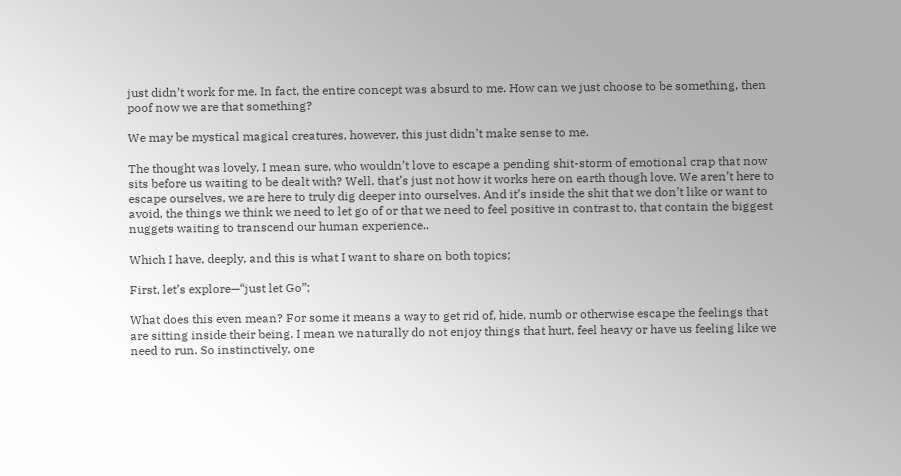just didn’t work for me. In fact, the entire concept was absurd to me. How can we just choose to be something, then poof now we are that something?

We may be mystical magical creatures, however, this just didn’t make sense to me.

The thought was lovely, I mean sure, who wouldn’t love to escape a pending shit-storm of emotional crap that now sits before us waiting to be dealt with? Well, that’s just not how it works here on earth though love. We aren’t here to escape ourselves, we are here to truly dig deeper into ourselves. And it’s inside the shit that we don’t like or want to avoid, the things we think we need to let go of or that we need to feel positive in contrast to, that contain the biggest nuggets waiting to transcend our human experience..

Which I have, deeply, and this is what I want to share on both topics;

First, let’s explore—“just let Go”;

What does this even mean? For some it means a way to get rid of, hide, numb or otherwise escape the feelings that are sitting inside their being. I mean we naturally do not enjoy things that hurt, feel heavy or have us feeling like we need to run. So instinctively, one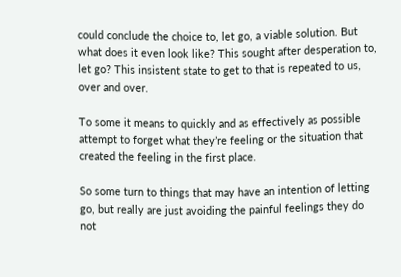could conclude the choice to, let go, a viable solution. But what does it even look like? This sought after desperation to, let go? This insistent state to get to that is repeated to us, over and over.

To some it means to quickly and as effectively as possible attempt to forget what they’re feeling or the situation that created the feeling in the first place.

So some turn to things that may have an intention of letting go, but really are just avoiding the painful feelings they do not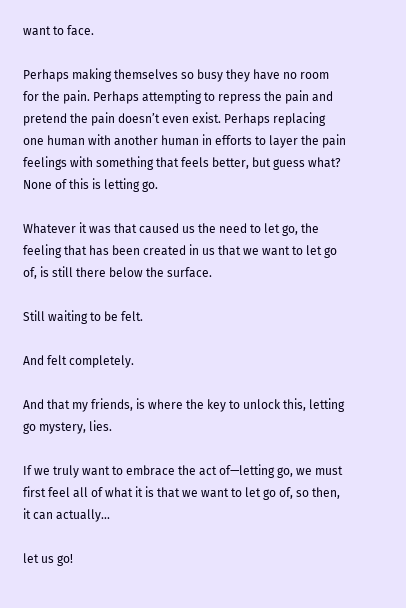want to face.

Perhaps making themselves so busy they have no room for the pain. Perhaps attempting to repress the pain and pretend the pain doesn’t even exist. Perhaps replacing one human with another human in efforts to layer the pain feelings with something that feels better, but guess what? None of this is letting go.

Whatever it was that caused us the need to let go, the feeling that has been created in us that we want to let go of, is still there below the surface.

Still waiting to be felt.

And felt completely.

And that my friends, is where the key to unlock this, letting go mystery, lies.

If we truly want to embrace the act of—letting go, we must first feel all of what it is that we want to let go of, so then, it can actually...

let us go!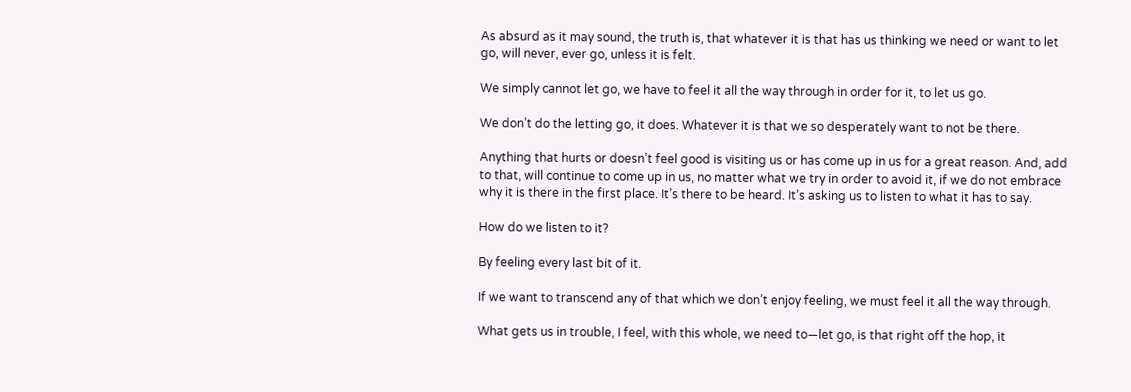As absurd as it may sound, the truth is, that whatever it is that has us thinking we need or want to let go, will never, ever go, unless it is felt.

We simply cannot let go, we have to feel it all the way through in order for it, to let us go.

We don’t do the letting go, it does. Whatever it is that we so desperately want to not be there.

Anything that hurts or doesn’t feel good is visiting us or has come up in us for a great reason. And, add to that, will continue to come up in us, no matter what we try in order to avoid it, if we do not embrace why it is there in the first place. It’s there to be heard. It’s asking us to listen to what it has to say.

How do we listen to it?

By feeling every last bit of it.

If we want to transcend any of that which we don’t enjoy feeling, we must feel it all the way through.

What gets us in trouble, I feel, with this whole, we need to—let go, is that right off the hop, it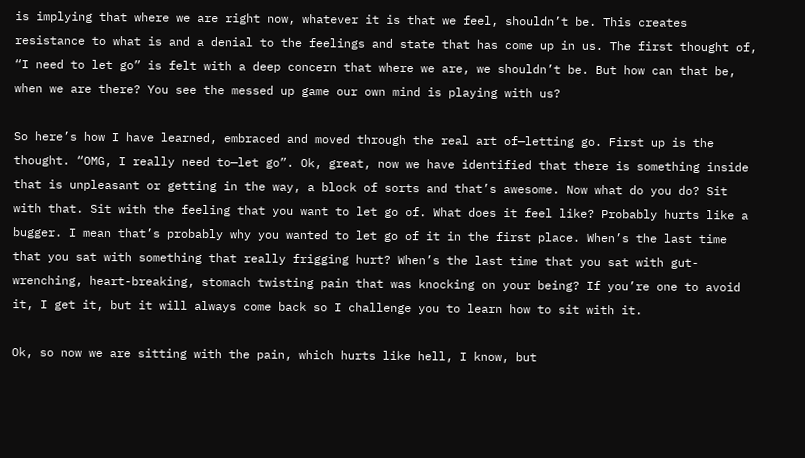is implying that where we are right now, whatever it is that we feel, shouldn’t be. This creates resistance to what is and a denial to the feelings and state that has come up in us. The first thought of, “I need to let go” is felt with a deep concern that where we are, we shouldn’t be. But how can that be, when we are there? You see the messed up game our own mind is playing with us?

So here’s how I have learned, embraced and moved through the real art of—letting go. First up is the thought. “OMG, I really need to—let go”. Ok, great, now we have identified that there is something inside that is unpleasant or getting in the way, a block of sorts and that’s awesome. Now what do you do? Sit with that. Sit with the feeling that you want to let go of. What does it feel like? Probably hurts like a bugger. I mean that’s probably why you wanted to let go of it in the first place. When’s the last time that you sat with something that really frigging hurt? When’s the last time that you sat with gut-wrenching, heart-breaking, stomach twisting pain that was knocking on your being? If you’re one to avoid it, I get it, but it will always come back so I challenge you to learn how to sit with it.

Ok, so now we are sitting with the pain, which hurts like hell, I know, but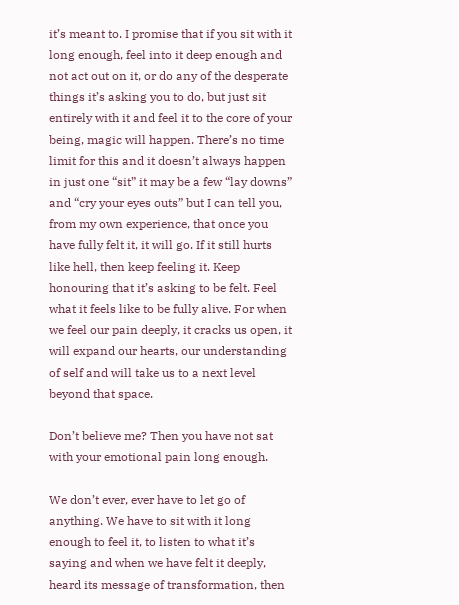it’s meant to. I promise that if you sit with it long enough, feel into it deep enough and not act out on it, or do any of the desperate things it’s asking you to do, but just sit entirely with it and feel it to the core of your being, magic will happen. There’s no time limit for this and it doesn’t always happen in just one “sit” it may be a few “lay downs” and “cry your eyes outs” but I can tell you, from my own experience, that once you have fully felt it, it will go. If it still hurts like hell, then keep feeling it. Keep honouring that it’s asking to be felt. Feel what it feels like to be fully alive. For when we feel our pain deeply, it cracks us open, it will expand our hearts, our understanding of self and will take us to a next level beyond that space.

Don’t believe me? Then you have not sat with your emotional pain long enough.

We don’t ever, ever have to let go of anything. We have to sit with it long enough to feel it, to listen to what it’s saying and when we have felt it deeply, heard its message of transformation, then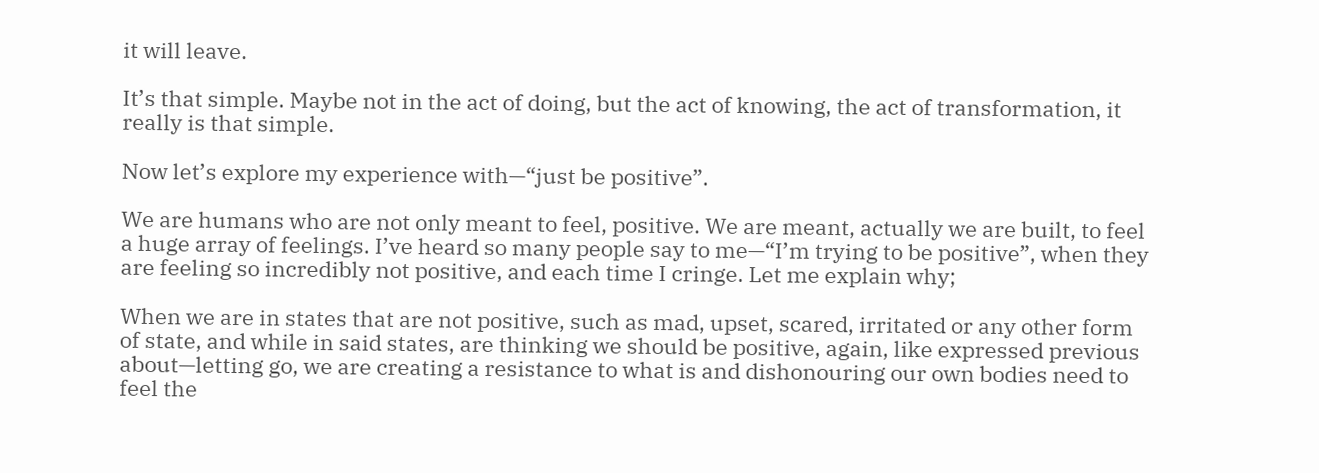it will leave.

It’s that simple. Maybe not in the act of doing, but the act of knowing, the act of transformation, it really is that simple.

Now let’s explore my experience with—“just be positive”.

We are humans who are not only meant to feel, positive. We are meant, actually we are built, to feel a huge array of feelings. I’ve heard so many people say to me—“I’m trying to be positive”, when they are feeling so incredibly not positive, and each time I cringe. Let me explain why;

When we are in states that are not positive, such as mad, upset, scared, irritated or any other form of state, and while in said states, are thinking we should be positive, again, like expressed previous about—letting go, we are creating a resistance to what is and dishonouring our own bodies need to feel the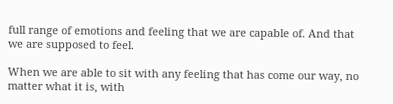full range of emotions and feeling that we are capable of. And that we are supposed to feel.

When we are able to sit with any feeling that has come our way, no matter what it is, with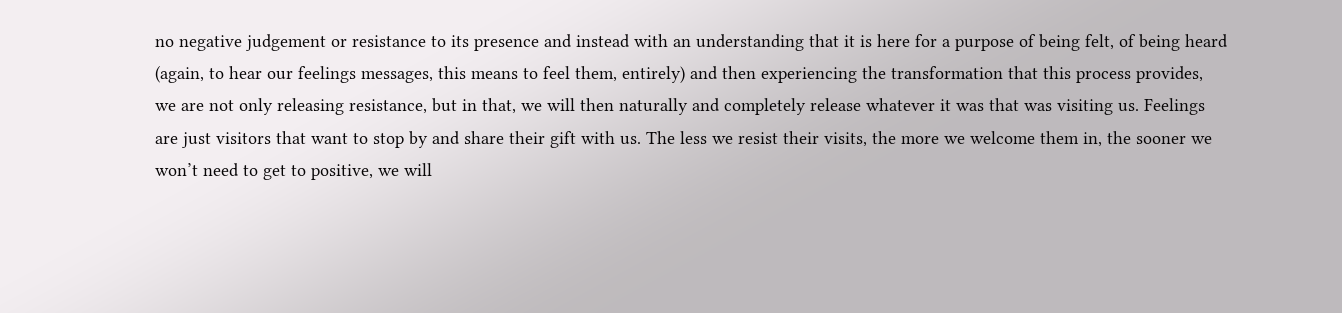no negative judgement or resistance to its presence and instead with an understanding that it is here for a purpose of being felt, of being heard (again, to hear our feelings messages, this means to feel them, entirely) and then experiencing the transformation that this process provides, we are not only releasing resistance, but in that, we will then naturally and completely release whatever it was that was visiting us. Feelings are just visitors that want to stop by and share their gift with us. The less we resist their visits, the more we welcome them in, the sooner we won’t need to get to positive, we will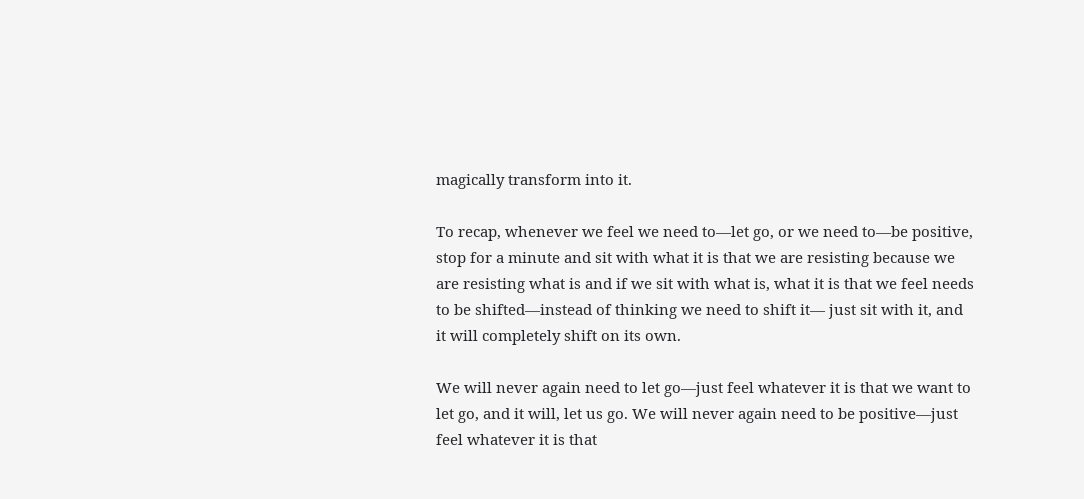magically transform into it.

To recap, whenever we feel we need to—let go, or we need to—be positive, stop for a minute and sit with what it is that we are resisting because we are resisting what is and if we sit with what is, what it is that we feel needs to be shifted—instead of thinking we need to shift it— just sit with it, and it will completely shift on its own.

We will never again need to let go—just feel whatever it is that we want to let go, and it will, let us go. We will never again need to be positive—just feel whatever it is that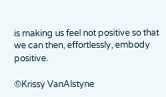is making us feel not positive so that we can then, effortlessly, embody positive.

©Krissy VanAlstyne